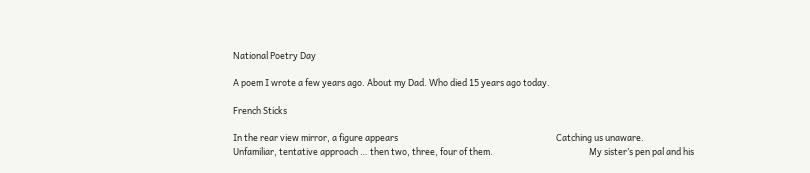National Poetry Day

A poem I wrote a few years ago. About my Dad. Who died 15 years ago today.

French Sticks

In the rear view mirror, a figure appears                                                                               Catching us unaware.                                                                                                         Unfamiliar, tentative approach … then two, three, four of them.                                                My sister’s pen pal and his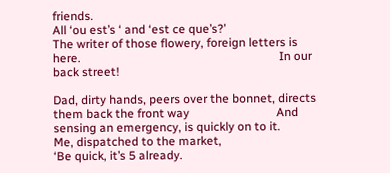friends.                                                                                         All ‘ou est’s ‘ and ‘est ce que’s?’                                                                                          The writer of those flowery, foreign letters is here.                                                                  In our back street!

Dad, dirty hands, peers over the bonnet, directs them back the front way                             And sensing an emergency, is quickly on to it.                                                                        Me, dispatched to the market,                                                                                             ‘Be quick, it’s 5 already.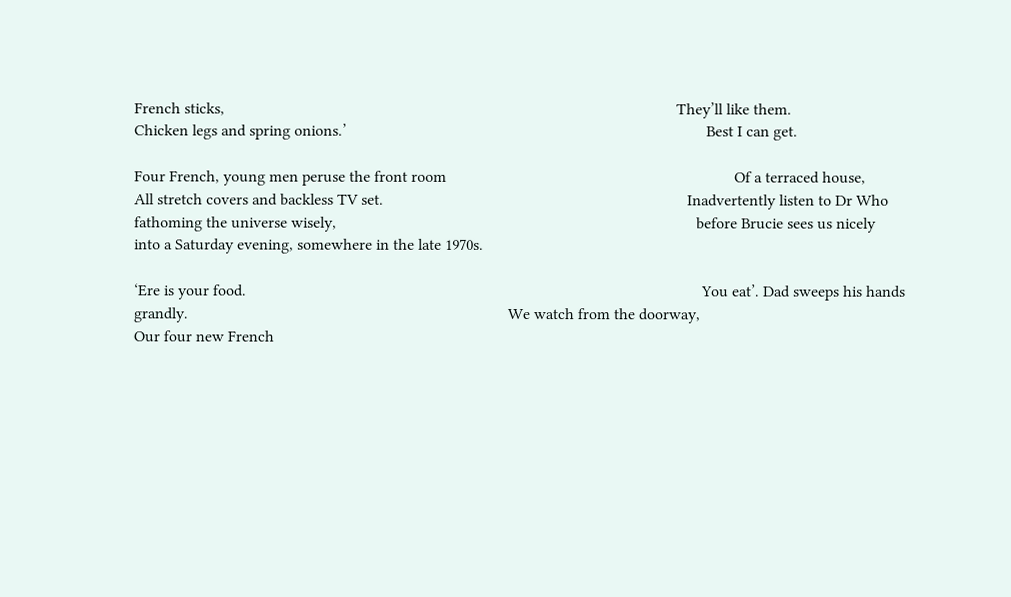French sticks,                                                                                                                 They’ll like them.                                                                                                           Chicken legs and spring onions.’                                                                                          Best I can get.

Four French, young men peruse the front room                                                                        Of a terraced house,                                                                                                              All stretch covers and backless TV set.                                                                            Inadvertently listen to Dr Who                                                                                    fathoming the universe wisely,                                                                                          before Brucie sees us nicely                                                                                                 into a Saturday evening, somewhere in the late 1970s.

‘Ere is your food.                                                                                                                  You eat’. Dad sweeps his hands grandly.                                                                                We watch from the doorway,                                                                                                Our four new French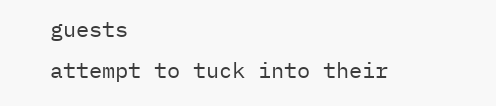guests                                                                                            attempt to tuck into their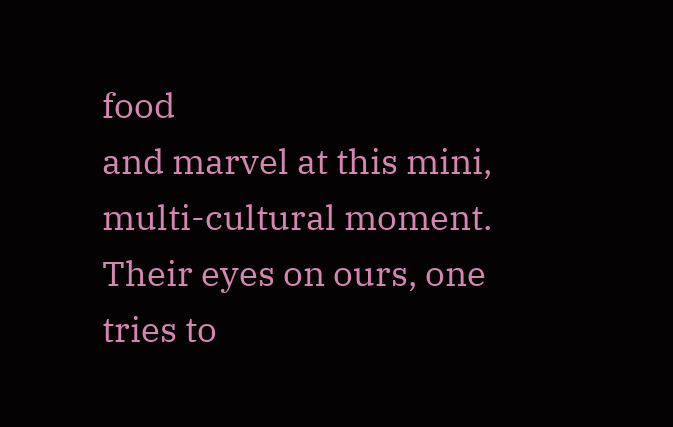food                                                                                             and marvel at this mini, multi-cultural moment.                                                                  Their eyes on ours, one tries to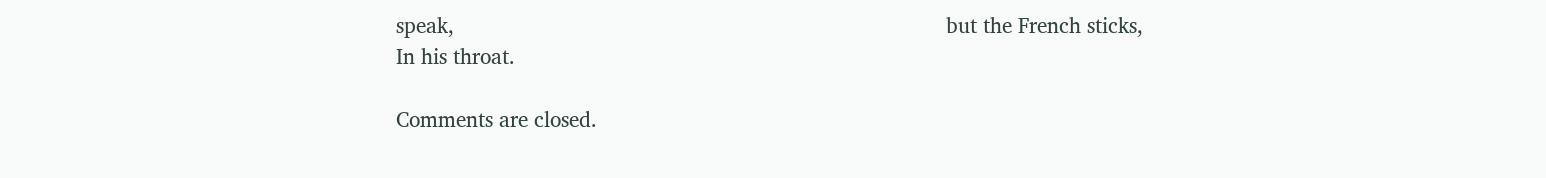speak,                                                                                  but the French sticks,                                                                                                              In his throat.

Comments are closed.